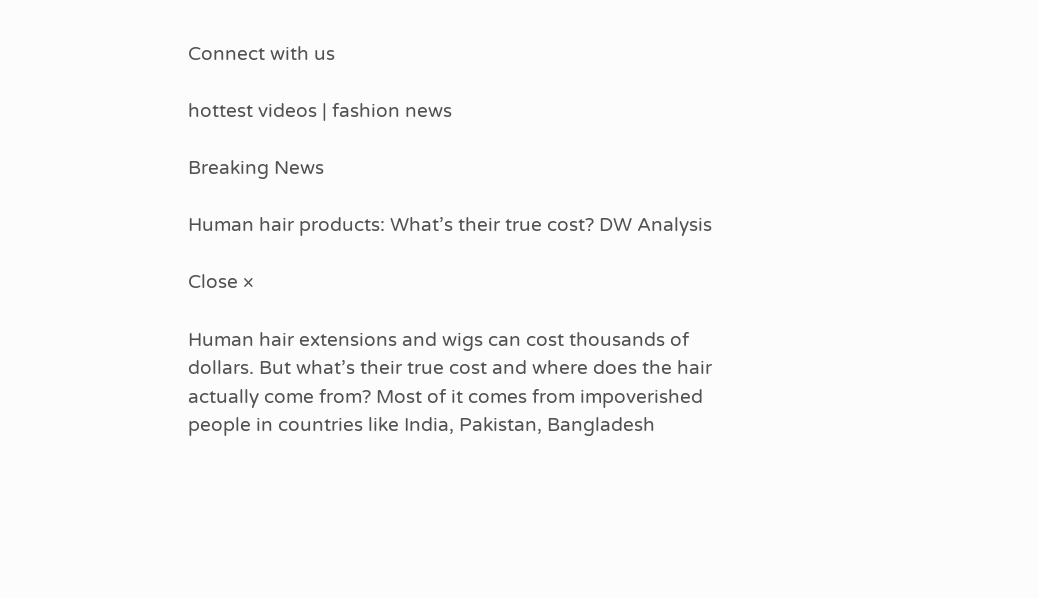Connect with us

hottest videos | fashion news

Breaking News

Human hair products: What’s their true cost? DW Analysis

Close ×

Human hair extensions and wigs can cost thousands of dollars. But what’s their true cost and where does the hair actually come from? Most of it comes from impoverished people in countries like India, Pakistan, Bangladesh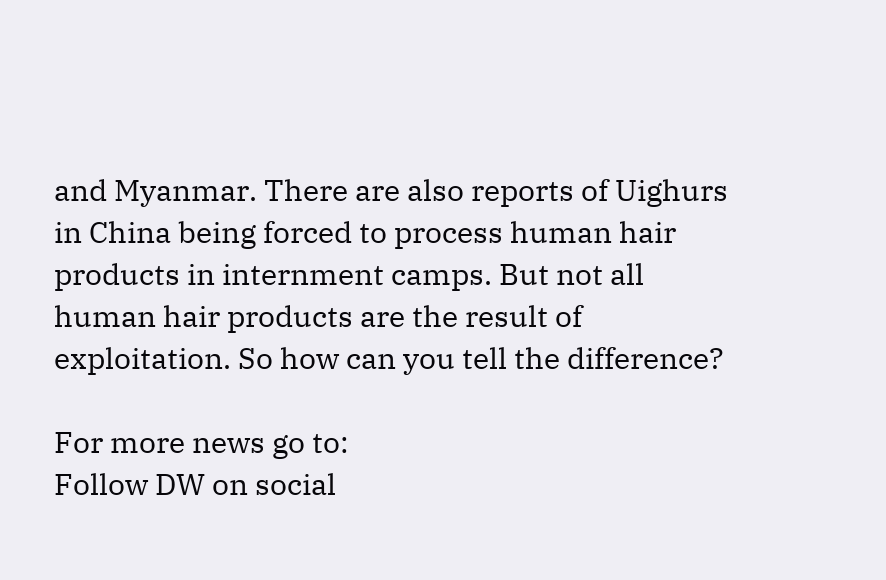and Myanmar. There are also reports of Uighurs in China being forced to process human hair products in internment camps. But not all human hair products are the result of exploitation. So how can you tell the difference?

For more news go to:
Follow DW on social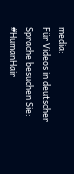media:
Für Videos in deutscher Sprache besuchen Sie:
#HumanHair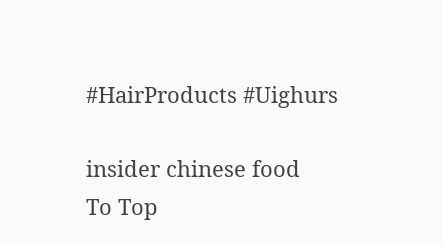#HairProducts #Uighurs

insider chinese food
To Top